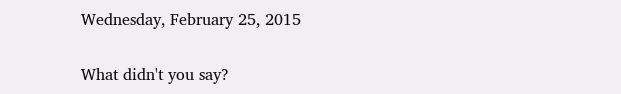Wednesday, February 25, 2015

What didn't you say?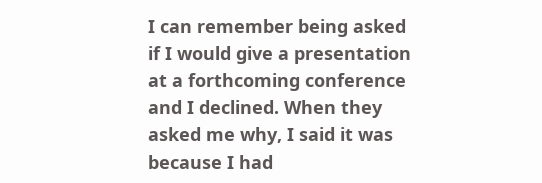I can remember being asked if I would give a presentation at a forthcoming conference and I declined. When they asked me why, I said it was because I had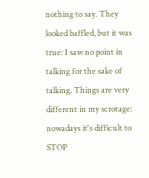nothing to say. They looked baffled, but it was true: I saw no point in talking for the sake of talking. Things are very different in my scrotage: nowadays it's difficult to STOP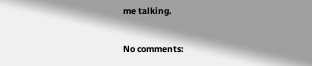me talking.

No comments: